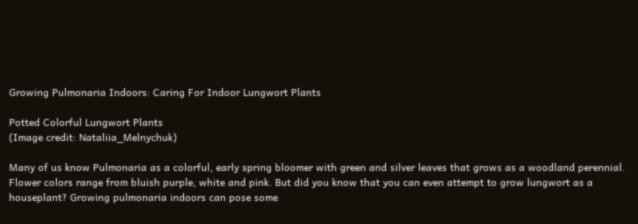Growing Pulmonaria Indoors: Caring For Indoor Lungwort Plants

Potted Colorful Lungwort Plants
(Image credit: Nataliia_Melnychuk)

Many of us know Pulmonaria as a colorful, early spring bloomer with green and silver leaves that grows as a woodland perennial. Flower colors range from bluish purple, white and pink. But did you know that you can even attempt to grow lungwort as a houseplant? Growing pulmonaria indoors can pose some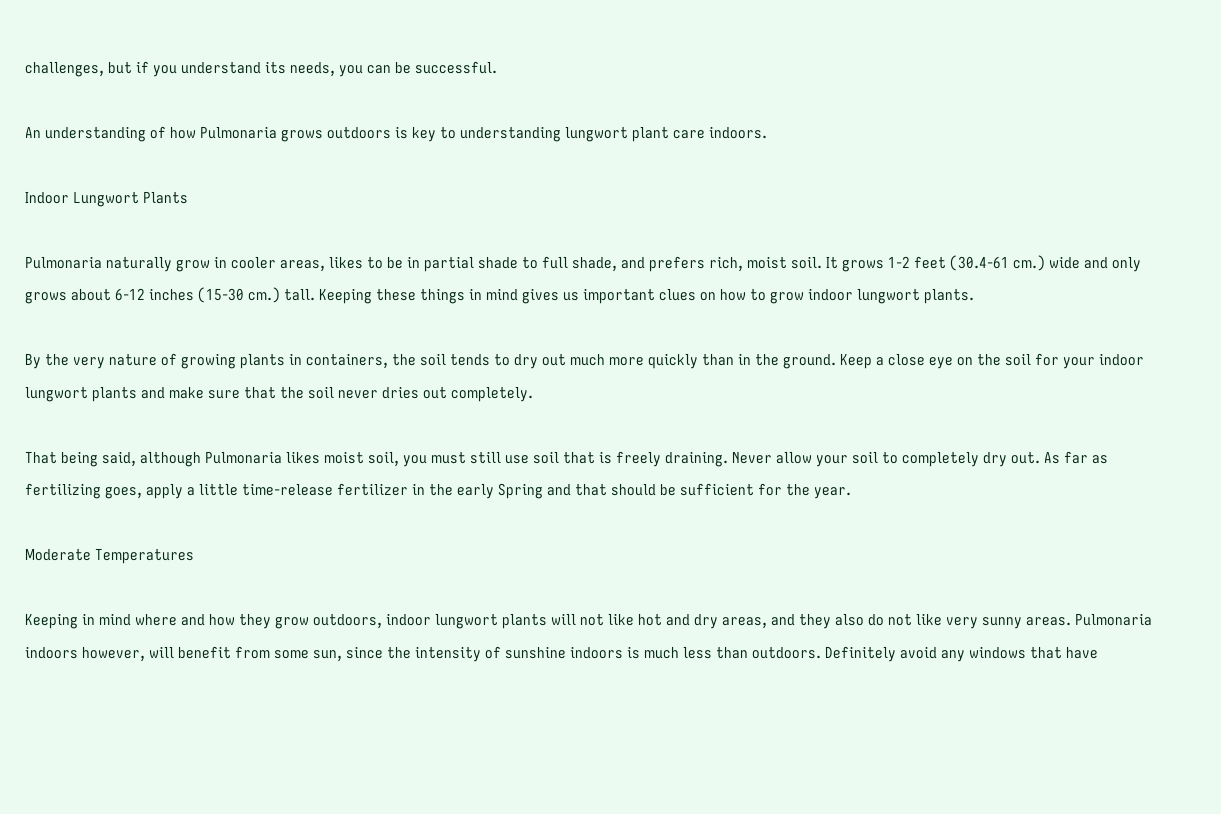challenges, but if you understand its needs, you can be successful.

An understanding of how Pulmonaria grows outdoors is key to understanding lungwort plant care indoors.

Indoor Lungwort Plants

Pulmonaria naturally grow in cooler areas, likes to be in partial shade to full shade, and prefers rich, moist soil. It grows 1-2 feet (30.4-61 cm.) wide and only grows about 6-12 inches (15-30 cm.) tall. Keeping these things in mind gives us important clues on how to grow indoor lungwort plants.

By the very nature of growing plants in containers, the soil tends to dry out much more quickly than in the ground. Keep a close eye on the soil for your indoor lungwort plants and make sure that the soil never dries out completely.

That being said, although Pulmonaria likes moist soil, you must still use soil that is freely draining. Never allow your soil to completely dry out. As far as fertilizing goes, apply a little time-release fertilizer in the early Spring and that should be sufficient for the year.

Moderate Temperatures

Keeping in mind where and how they grow outdoors, indoor lungwort plants will not like hot and dry areas, and they also do not like very sunny areas. Pulmonaria indoors however, will benefit from some sun, since the intensity of sunshine indoors is much less than outdoors. Definitely avoid any windows that have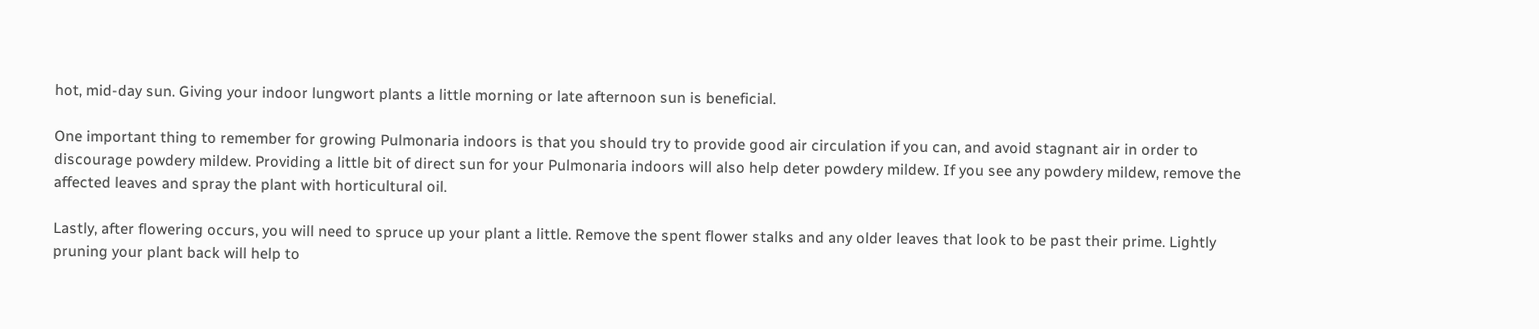hot, mid-day sun. Giving your indoor lungwort plants a little morning or late afternoon sun is beneficial.

One important thing to remember for growing Pulmonaria indoors is that you should try to provide good air circulation if you can, and avoid stagnant air in order to discourage powdery mildew. Providing a little bit of direct sun for your Pulmonaria indoors will also help deter powdery mildew. If you see any powdery mildew, remove the affected leaves and spray the plant with horticultural oil.

Lastly, after flowering occurs, you will need to spruce up your plant a little. Remove the spent flower stalks and any older leaves that look to be past their prime. Lightly pruning your plant back will help to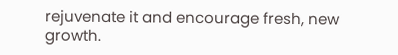rejuvenate it and encourage fresh, new growth.